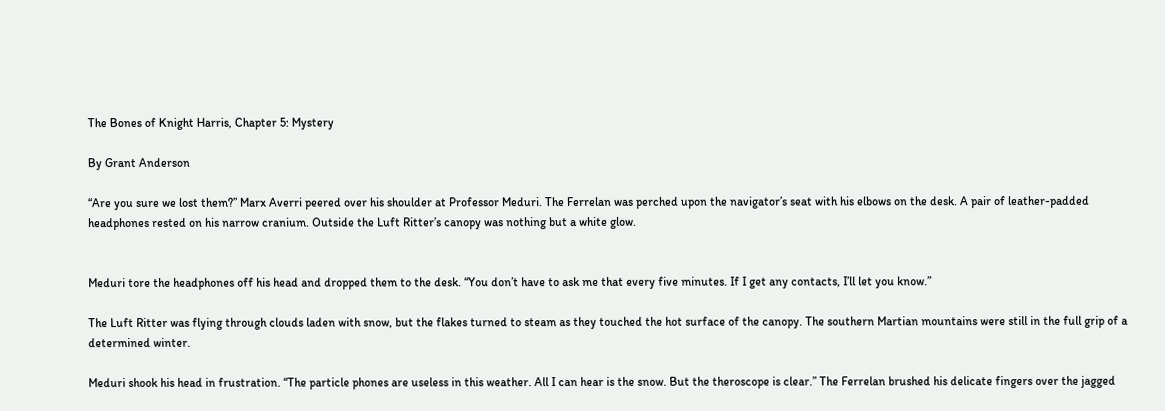The Bones of Knight Harris, Chapter 5: Mystery

By Grant Anderson

“Are you sure we lost them?” Marx Averri peered over his shoulder at Professor Meduri. The Ferrelan was perched upon the navigator’s seat with his elbows on the desk. A pair of leather-padded headphones rested on his narrow cranium. Outside the Luft Ritter’s canopy was nothing but a white glow.


Meduri tore the headphones off his head and dropped them to the desk. “You don’t have to ask me that every five minutes. If I get any contacts, I’ll let you know.”

The Luft Ritter was flying through clouds laden with snow, but the flakes turned to steam as they touched the hot surface of the canopy. The southern Martian mountains were still in the full grip of a determined winter.

Meduri shook his head in frustration. “The particle phones are useless in this weather. All I can hear is the snow. But the theroscope is clear.” The Ferrelan brushed his delicate fingers over the jagged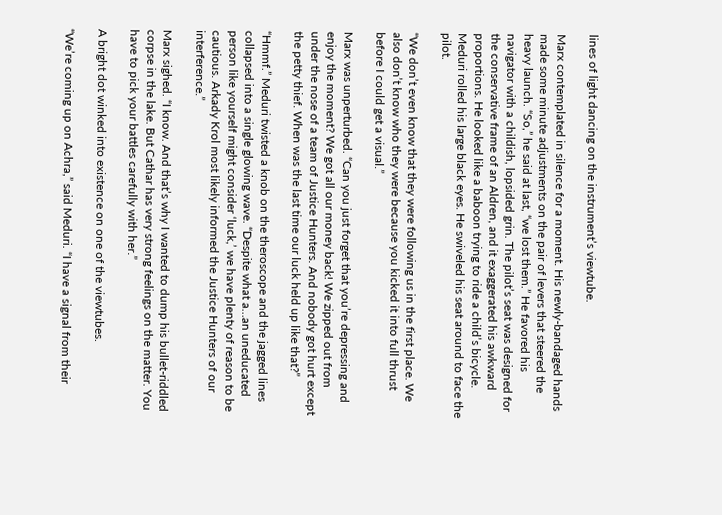lines of light dancing on the instrument’s viewtube.

Marx contemplated in silence for a moment. His newly-bandaged hands made some minute adjustments on the pair of levers that steered the heavy launch. “So,” he said at last, “we lost them.” He favored his navigator with a childish, lopsided grin. The pilot’s seat was designed for the conservative frame of an Aldren, and it exaggerated his awkward proportions. He looked like a baboon trying to ride a child’s bicycle. Meduri rolled his large black eyes. He swiveled his seat around to face the pilot.

“We don’t even know that they were following us in the first place. We also don’t know who they were because you kicked it into full thrust before I could get a visual.”

Marx was unperturbed. “Can you just forget that you’re depressing and enjoy the moment? We got all our money back! We zipped out from under the nose of a team of Justice Hunters. And nobody got hurt except the petty thief. When was the last time our luck held up like that?”

“Hmmf.” Meduri twisted a knob on the theroscope and the jagged lines collapsed into a single glowing wave. “Despite what a…an uneducated person like yourself might consider ‘luck,’ we have plenty of reason to be cautious. Arkady Krol most likely informed the Justice Hunters of our interference.”

Marx sighed. “I know. And that’s why I wanted to dump his bullet-riddled corpse in the lake. But Cathar has very strong feelings on the matter. You have to pick your battles carefully with her.”

A bright dot winked into existence on one of the viewtubes.

“We’re coming up on Achra,” said Meduri. “I have a signal from their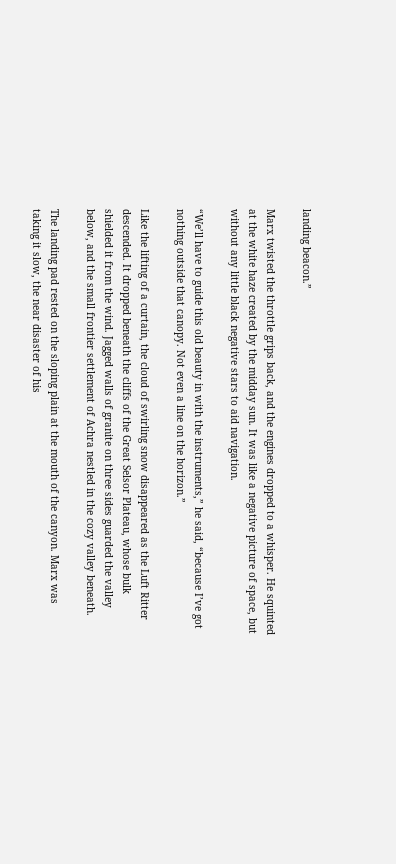landing beacon.”

Marx twisted the throttle grips back, and the engines dropped to a whisper. He squinted at the white haze created by the midday sun. It was like a negative picture of space, but without any little black negative stars to aid navigation.

“We’ll have to guide this old beauty in with the instruments,” he said, “because I’ve got nothing outside that canopy. Not even a line on the horizon.”

Like the lifting of a curtain, the cloud of swirling snow disappeared as the Luft Ritter descended. It dropped beneath the cliffs of the Great Selsor Plateau, whose bulk shielded it from the wind. Jagged walls of granite on three sides guarded the valley below, and the small frontier settlement of Achra nestled in the cozy valley beneath.

The landing pad rested on the sloping plain at the mouth of the canyon. Marx was taking it slow, the near disaster of his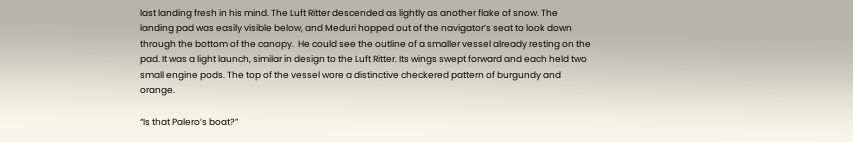last landing fresh in his mind. The Luft Ritter descended as lightly as another flake of snow. The landing pad was easily visible below, and Meduri hopped out of the navigator’s seat to look down through the bottom of the canopy.  He could see the outline of a smaller vessel already resting on the pad. It was a light launch, similar in design to the Luft Ritter. Its wings swept forward and each held two small engine pods. The top of the vessel wore a distinctive checkered pattern of burgundy and orange.

“Is that Palero’s boat?”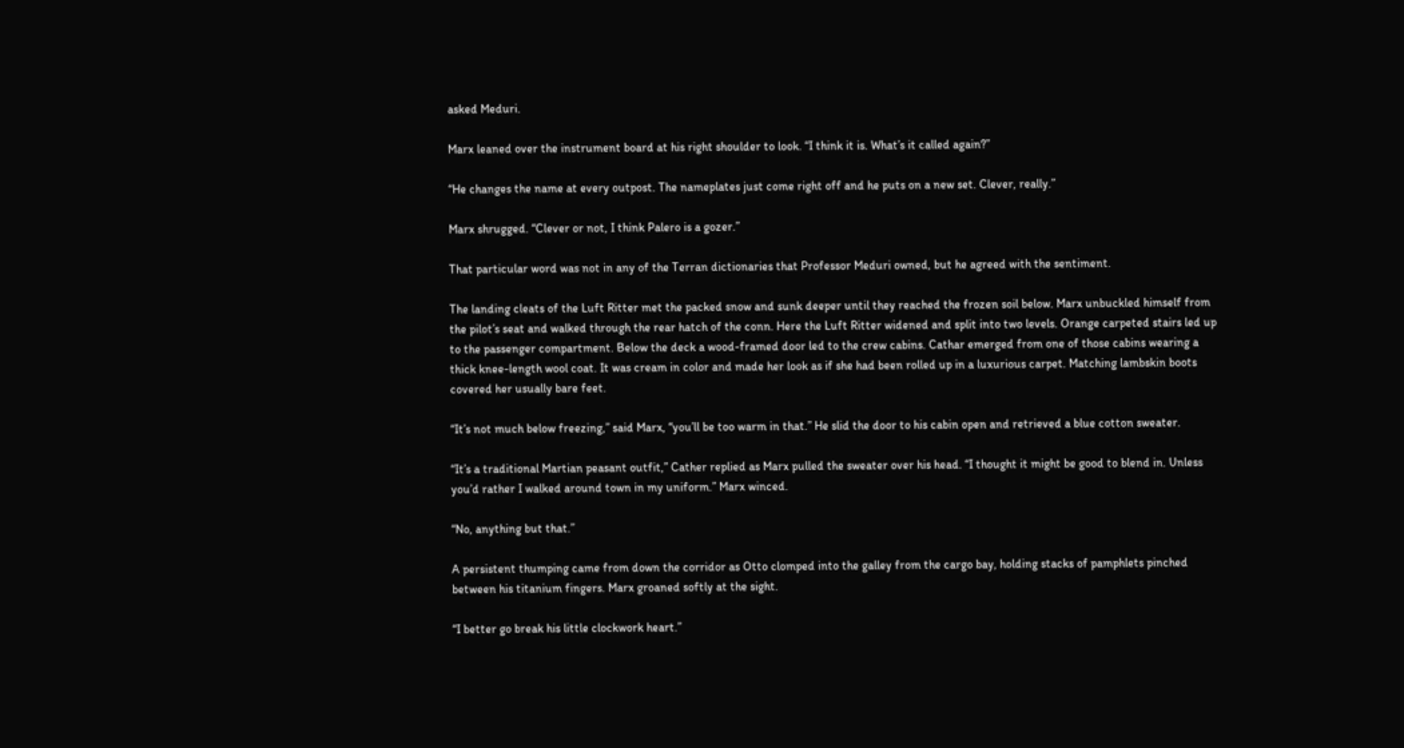asked Meduri.

Marx leaned over the instrument board at his right shoulder to look. “I think it is. What’s it called again?”

“He changes the name at every outpost. The nameplates just come right off and he puts on a new set. Clever, really.”

Marx shrugged. “Clever or not, I think Palero is a gozer.”

That particular word was not in any of the Terran dictionaries that Professor Meduri owned, but he agreed with the sentiment.

The landing cleats of the Luft Ritter met the packed snow and sunk deeper until they reached the frozen soil below. Marx unbuckled himself from the pilot’s seat and walked through the rear hatch of the conn. Here the Luft Ritter widened and split into two levels. Orange carpeted stairs led up to the passenger compartment. Below the deck a wood-framed door led to the crew cabins. Cathar emerged from one of those cabins wearing a thick knee-length wool coat. It was cream in color and made her look as if she had been rolled up in a luxurious carpet. Matching lambskin boots covered her usually bare feet.

“It’s not much below freezing,” said Marx, “you’ll be too warm in that.” He slid the door to his cabin open and retrieved a blue cotton sweater.

“It’s a traditional Martian peasant outfit,” Cather replied as Marx pulled the sweater over his head. “I thought it might be good to blend in. Unless you’d rather I walked around town in my uniform.” Marx winced.

“No, anything but that.”

A persistent thumping came from down the corridor as Otto clomped into the galley from the cargo bay, holding stacks of pamphlets pinched between his titanium fingers. Marx groaned softly at the sight.

“I better go break his little clockwork heart.”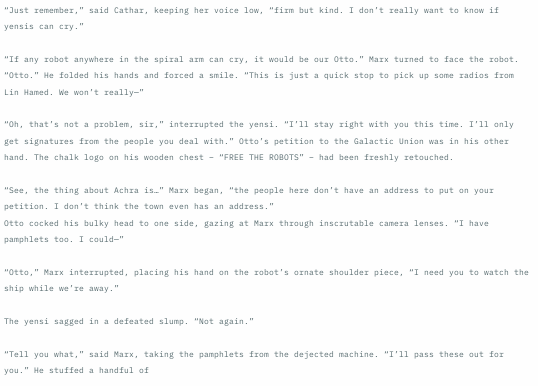“Just remember,” said Cathar, keeping her voice low, “firm but kind. I don’t really want to know if yensis can cry.”

“If any robot anywhere in the spiral arm can cry, it would be our Otto.” Marx turned to face the robot. “Otto.” He folded his hands and forced a smile. “This is just a quick stop to pick up some radios from Lin Hamed. We won’t really—”

“Oh, that’s not a problem, sir,” interrupted the yensi. “I’ll stay right with you this time. I’ll only get signatures from the people you deal with.” Otto’s petition to the Galactic Union was in his other hand. The chalk logo on his wooden chest – “FREE THE ROBOTS” – had been freshly retouched.

“See, the thing about Achra is…” Marx began, “the people here don’t have an address to put on your petition. I don’t think the town even has an address.”
Otto cocked his bulky head to one side, gazing at Marx through inscrutable camera lenses. “I have pamphlets too. I could—”

“Otto,” Marx interrupted, placing his hand on the robot’s ornate shoulder piece, “I need you to watch the ship while we’re away.”

The yensi sagged in a defeated slump. “Not again.”

“Tell you what,” said Marx, taking the pamphlets from the dejected machine. “I’ll pass these out for you.” He stuffed a handful of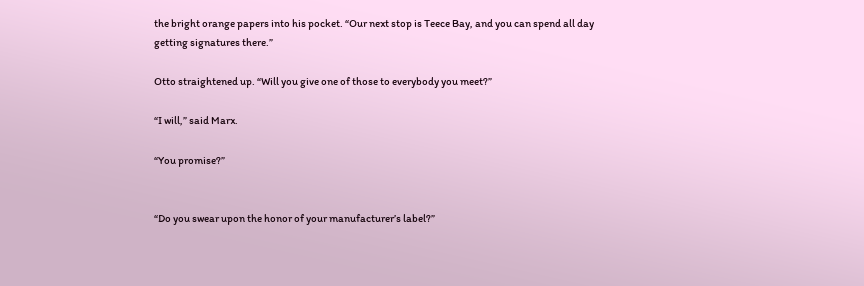the bright orange papers into his pocket. “Our next stop is Teece Bay, and you can spend all day getting signatures there.”

Otto straightened up. “Will you give one of those to everybody you meet?”

“I will,” said Marx.

“You promise?”


“Do you swear upon the honor of your manufacturer’s label?”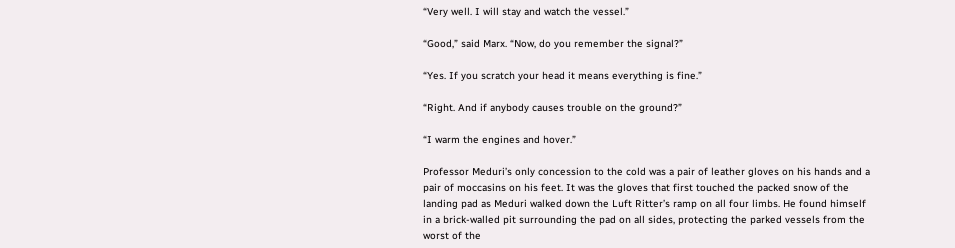“Very well. I will stay and watch the vessel.”

“Good,” said Marx. “Now, do you remember the signal?”

“Yes. If you scratch your head it means everything is fine.”

“Right. And if anybody causes trouble on the ground?”

“I warm the engines and hover.”

Professor Meduri’s only concession to the cold was a pair of leather gloves on his hands and a pair of moccasins on his feet. It was the gloves that first touched the packed snow of the landing pad as Meduri walked down the Luft Ritter’s ramp on all four limbs. He found himself in a brick-walled pit surrounding the pad on all sides, protecting the parked vessels from the worst of the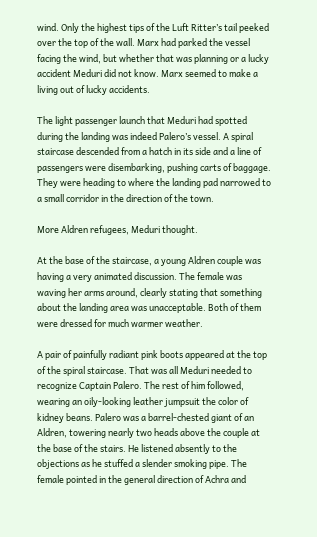wind. Only the highest tips of the Luft Ritter’s tail peeked over the top of the wall. Marx had parked the vessel facing the wind, but whether that was planning or a lucky accident Meduri did not know. Marx seemed to make a living out of lucky accidents.

The light passenger launch that Meduri had spotted during the landing was indeed Palero’s vessel. A spiral staircase descended from a hatch in its side and a line of passengers were disembarking, pushing carts of baggage. They were heading to where the landing pad narrowed to a small corridor in the direction of the town.

More Aldren refugees, Meduri thought.

At the base of the staircase, a young Aldren couple was having a very animated discussion. The female was waving her arms around, clearly stating that something about the landing area was unacceptable. Both of them were dressed for much warmer weather.

A pair of painfully radiant pink boots appeared at the top of the spiral staircase. That was all Meduri needed to recognize Captain Palero. The rest of him followed, wearing an oily-looking leather jumpsuit the color of kidney beans. Palero was a barrel-chested giant of an Aldren, towering nearly two heads above the couple at the base of the stairs. He listened absently to the objections as he stuffed a slender smoking pipe. The female pointed in the general direction of Achra and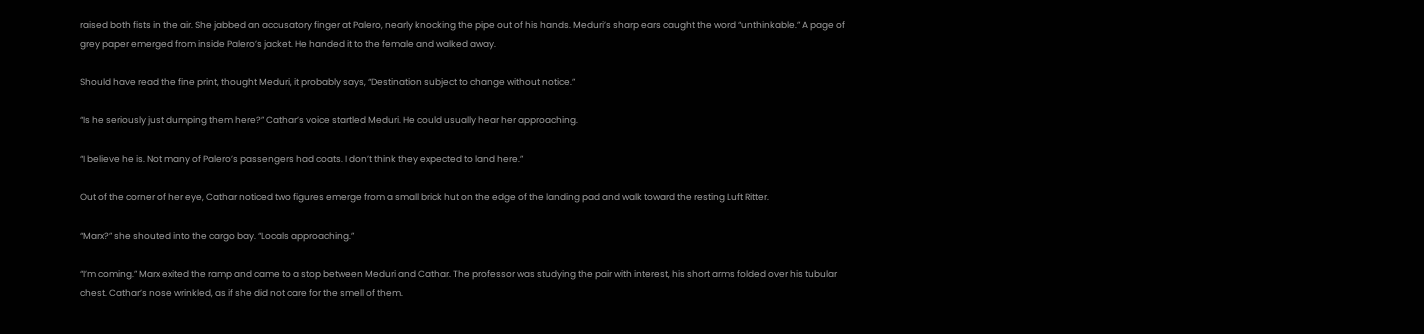raised both fists in the air. She jabbed an accusatory finger at Palero, nearly knocking the pipe out of his hands. Meduri’s sharp ears caught the word “unthinkable.” A page of grey paper emerged from inside Palero’s jacket. He handed it to the female and walked away.

Should have read the fine print, thought Meduri, it probably says, “Destination subject to change without notice.”

“Is he seriously just dumping them here?” Cathar’s voice startled Meduri. He could usually hear her approaching.

“I believe he is. Not many of Palero’s passengers had coats. I don’t think they expected to land here.”

Out of the corner of her eye, Cathar noticed two figures emerge from a small brick hut on the edge of the landing pad and walk toward the resting Luft Ritter.

“Marx?” she shouted into the cargo bay. “Locals approaching.”

“I’m coming.” Marx exited the ramp and came to a stop between Meduri and Cathar. The professor was studying the pair with interest, his short arms folded over his tubular chest. Cathar’s nose wrinkled, as if she did not care for the smell of them.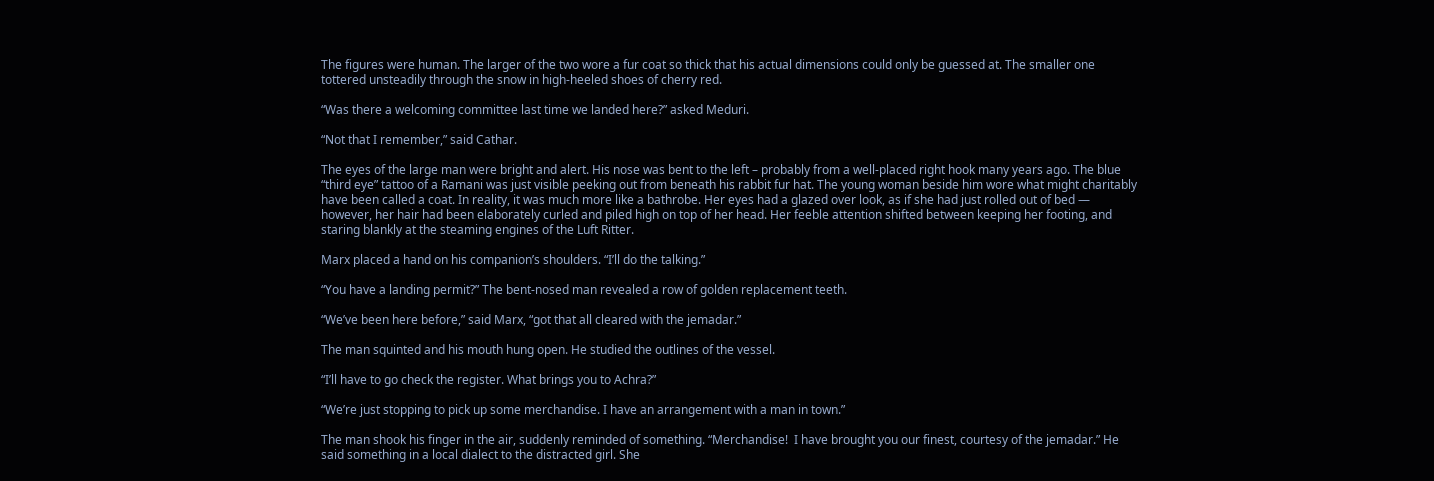The figures were human. The larger of the two wore a fur coat so thick that his actual dimensions could only be guessed at. The smaller one tottered unsteadily through the snow in high-heeled shoes of cherry red.

“Was there a welcoming committee last time we landed here?” asked Meduri.

“Not that I remember,” said Cathar.

The eyes of the large man were bright and alert. His nose was bent to the left – probably from a well-placed right hook many years ago. The blue “third eye” tattoo of a Ramani was just visible peeking out from beneath his rabbit fur hat. The young woman beside him wore what might charitably have been called a coat. In reality, it was much more like a bathrobe. Her eyes had a glazed over look, as if she had just rolled out of bed — however, her hair had been elaborately curled and piled high on top of her head. Her feeble attention shifted between keeping her footing, and staring blankly at the steaming engines of the Luft Ritter.

Marx placed a hand on his companion’s shoulders. “I’ll do the talking.”

“You have a landing permit?” The bent-nosed man revealed a row of golden replacement teeth.

“We’ve been here before,” said Marx, “got that all cleared with the jemadar.”

The man squinted and his mouth hung open. He studied the outlines of the vessel.

“I’ll have to go check the register. What brings you to Achra?”

“We’re just stopping to pick up some merchandise. I have an arrangement with a man in town.”

The man shook his finger in the air, suddenly reminded of something. “Merchandise!  I have brought you our finest, courtesy of the jemadar.” He said something in a local dialect to the distracted girl. She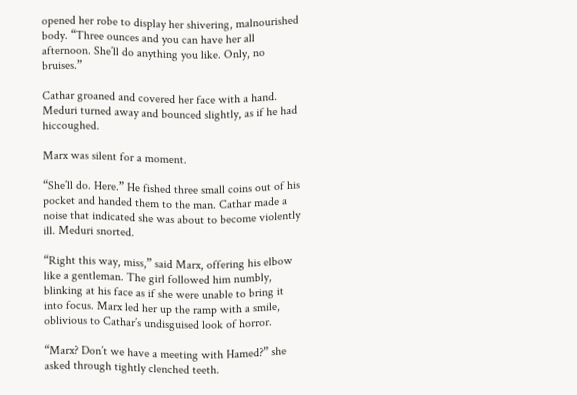opened her robe to display her shivering, malnourished body. “Three ounces and you can have her all afternoon. She’ll do anything you like. Only, no bruises.”

Cathar groaned and covered her face with a hand. Meduri turned away and bounced slightly, as if he had hiccoughed.

Marx was silent for a moment.

“She’ll do. Here.” He fished three small coins out of his pocket and handed them to the man. Cathar made a noise that indicated she was about to become violently ill. Meduri snorted.

“Right this way, miss,” said Marx, offering his elbow like a gentleman. The girl followed him numbly, blinking at his face as if she were unable to bring it into focus. Marx led her up the ramp with a smile, oblivious to Cathar’s undisguised look of horror.

“Marx? Don’t we have a meeting with Hamed?” she asked through tightly clenched teeth.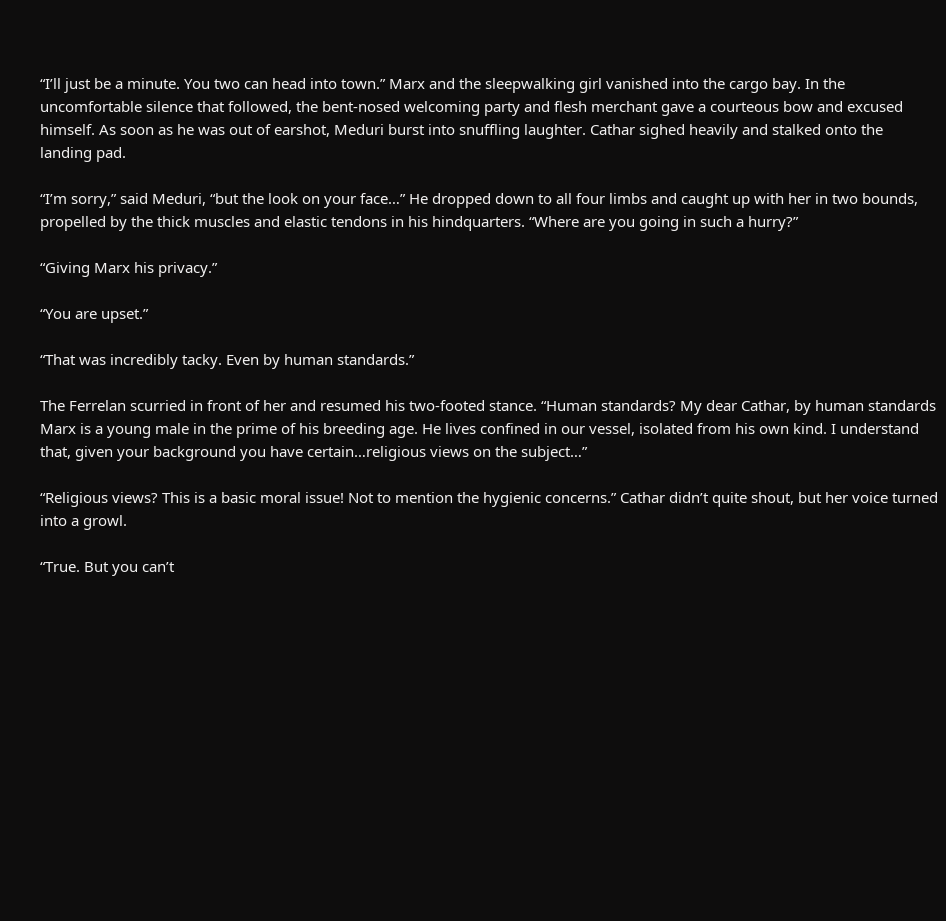“I’ll just be a minute. You two can head into town.” Marx and the sleepwalking girl vanished into the cargo bay. In the uncomfortable silence that followed, the bent-nosed welcoming party and flesh merchant gave a courteous bow and excused himself. As soon as he was out of earshot, Meduri burst into snuffling laughter. Cathar sighed heavily and stalked onto the landing pad.

“I’m sorry,” said Meduri, “but the look on your face…” He dropped down to all four limbs and caught up with her in two bounds, propelled by the thick muscles and elastic tendons in his hindquarters. “Where are you going in such a hurry?”

“Giving Marx his privacy.”

“You are upset.”

“That was incredibly tacky. Even by human standards.”

The Ferrelan scurried in front of her and resumed his two-footed stance. “Human standards? My dear Cathar, by human standards Marx is a young male in the prime of his breeding age. He lives confined in our vessel, isolated from his own kind. I understand that, given your background you have certain…religious views on the subject…”

“Religious views? This is a basic moral issue! Not to mention the hygienic concerns.” Cathar didn’t quite shout, but her voice turned into a growl.

“True. But you can’t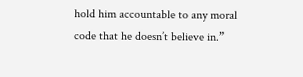hold him accountable to any moral code that he doesn’t believe in.”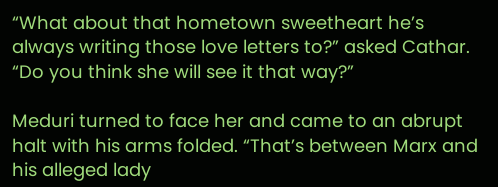“What about that hometown sweetheart he’s always writing those love letters to?” asked Cathar. “Do you think she will see it that way?”

Meduri turned to face her and came to an abrupt halt with his arms folded. “That’s between Marx and his alleged lady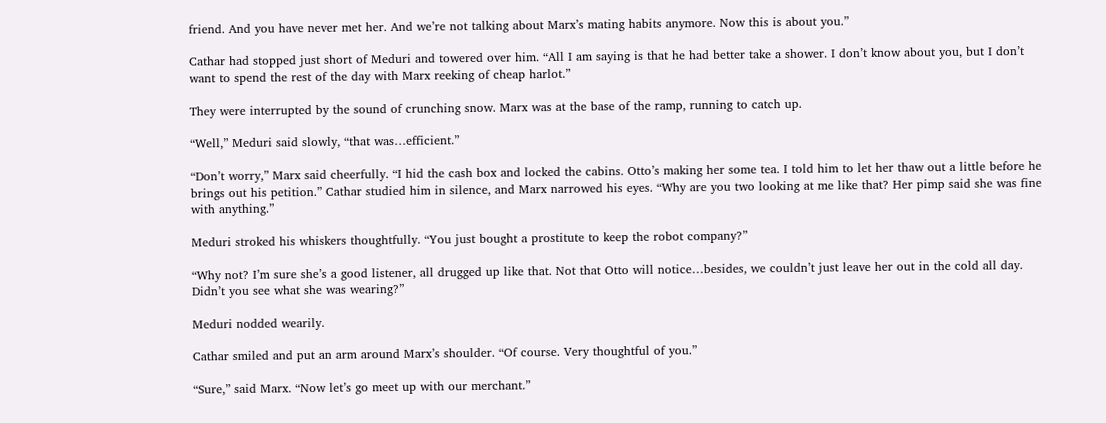friend. And you have never met her. And we’re not talking about Marx’s mating habits anymore. Now this is about you.”

Cathar had stopped just short of Meduri and towered over him. “All I am saying is that he had better take a shower. I don’t know about you, but I don’t want to spend the rest of the day with Marx reeking of cheap harlot.”

They were interrupted by the sound of crunching snow. Marx was at the base of the ramp, running to catch up.

“Well,” Meduri said slowly, “that was…efficient.”

“Don’t worry,” Marx said cheerfully. “I hid the cash box and locked the cabins. Otto’s making her some tea. I told him to let her thaw out a little before he brings out his petition.” Cathar studied him in silence, and Marx narrowed his eyes. “Why are you two looking at me like that? Her pimp said she was fine with anything.”

Meduri stroked his whiskers thoughtfully. “You just bought a prostitute to keep the robot company?”

“Why not? I’m sure she’s a good listener, all drugged up like that. Not that Otto will notice…besides, we couldn’t just leave her out in the cold all day. Didn’t you see what she was wearing?”

Meduri nodded wearily.

Cathar smiled and put an arm around Marx’s shoulder. “Of course. Very thoughtful of you.”

“Sure,” said Marx. “Now let’s go meet up with our merchant.”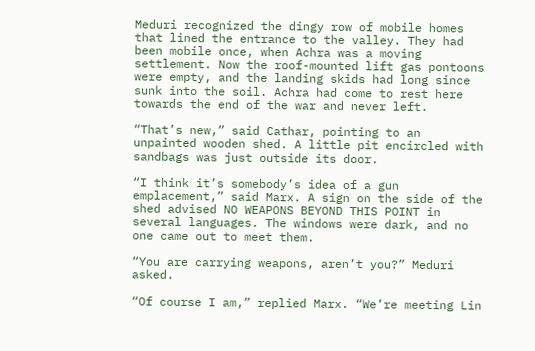Meduri recognized the dingy row of mobile homes that lined the entrance to the valley. They had been mobile once, when Achra was a moving settlement. Now the roof-mounted lift gas pontoons were empty, and the landing skids had long since sunk into the soil. Achra had come to rest here towards the end of the war and never left.

“That’s new,” said Cathar, pointing to an unpainted wooden shed. A little pit encircled with sandbags was just outside its door.

“I think it’s somebody’s idea of a gun emplacement,” said Marx. A sign on the side of the shed advised NO WEAPONS BEYOND THIS POINT in several languages. The windows were dark, and no one came out to meet them.

“You are carrying weapons, aren’t you?” Meduri asked.

“Of course I am,” replied Marx. “We’re meeting Lin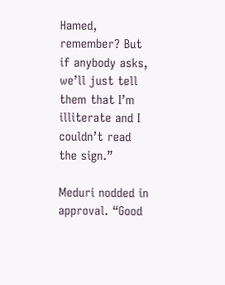Hamed, remember? But if anybody asks, we’ll just tell them that I’m illiterate and I couldn’t read the sign.”

Meduri nodded in approval. “Good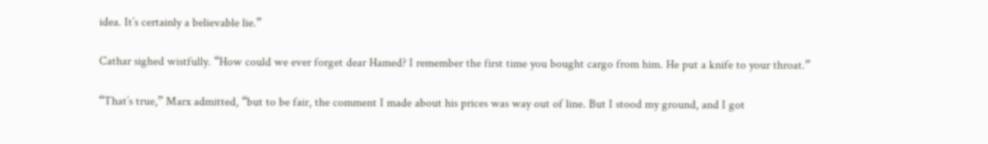idea. It’s certainly a believable lie.”

Cathar sighed wistfully. “How could we ever forget dear Hamed? I remember the first time you bought cargo from him. He put a knife to your throat.”

“That’s true,” Marx admitted, “but to be fair, the comment I made about his prices was way out of line. But I stood my ground, and I got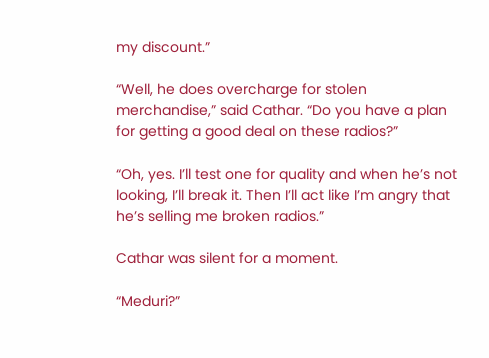my discount.”

“Well, he does overcharge for stolen merchandise,” said Cathar. “Do you have a plan for getting a good deal on these radios?”

“Oh, yes. I’ll test one for quality and when he’s not looking, I’ll break it. Then I’ll act like I’m angry that he’s selling me broken radios.”

Cathar was silent for a moment.

“Meduri?”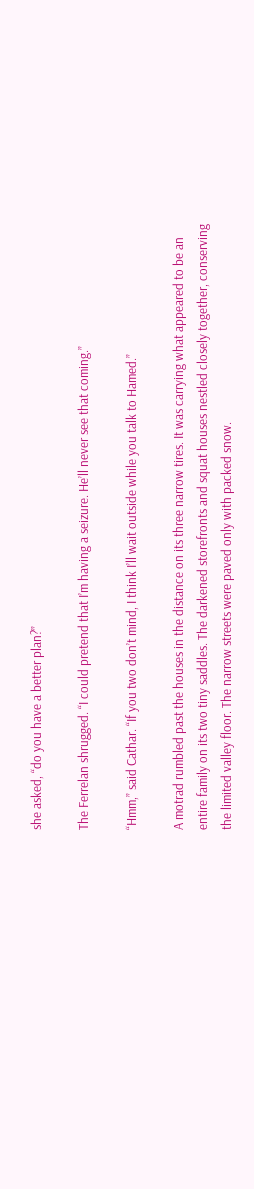she asked, “do you have a better plan?”

The Ferrelan shrugged. “I could pretend that I’m having a seizure. He’ll never see that coming.”

“Hmm,” said Cathar. “If you two don’t mind, I think I’ll wait outside while you talk to Hamed.”

A motrad rumbled past the houses in the distance on its three narrow tires. It was carrying what appeared to be an entire family on its two tiny saddles. The darkened storefronts and squat houses nestled closely together, conserving the limited valley floor. The narrow streets were paved only with packed snow.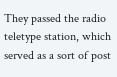They passed the radio teletype station, which served as a sort of post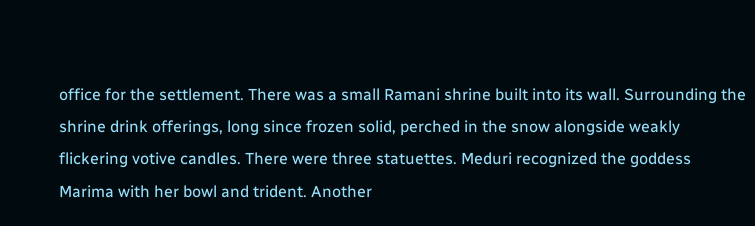office for the settlement. There was a small Ramani shrine built into its wall. Surrounding the shrine drink offerings, long since frozen solid, perched in the snow alongside weakly flickering votive candles. There were three statuettes. Meduri recognized the goddess Marima with her bowl and trident. Another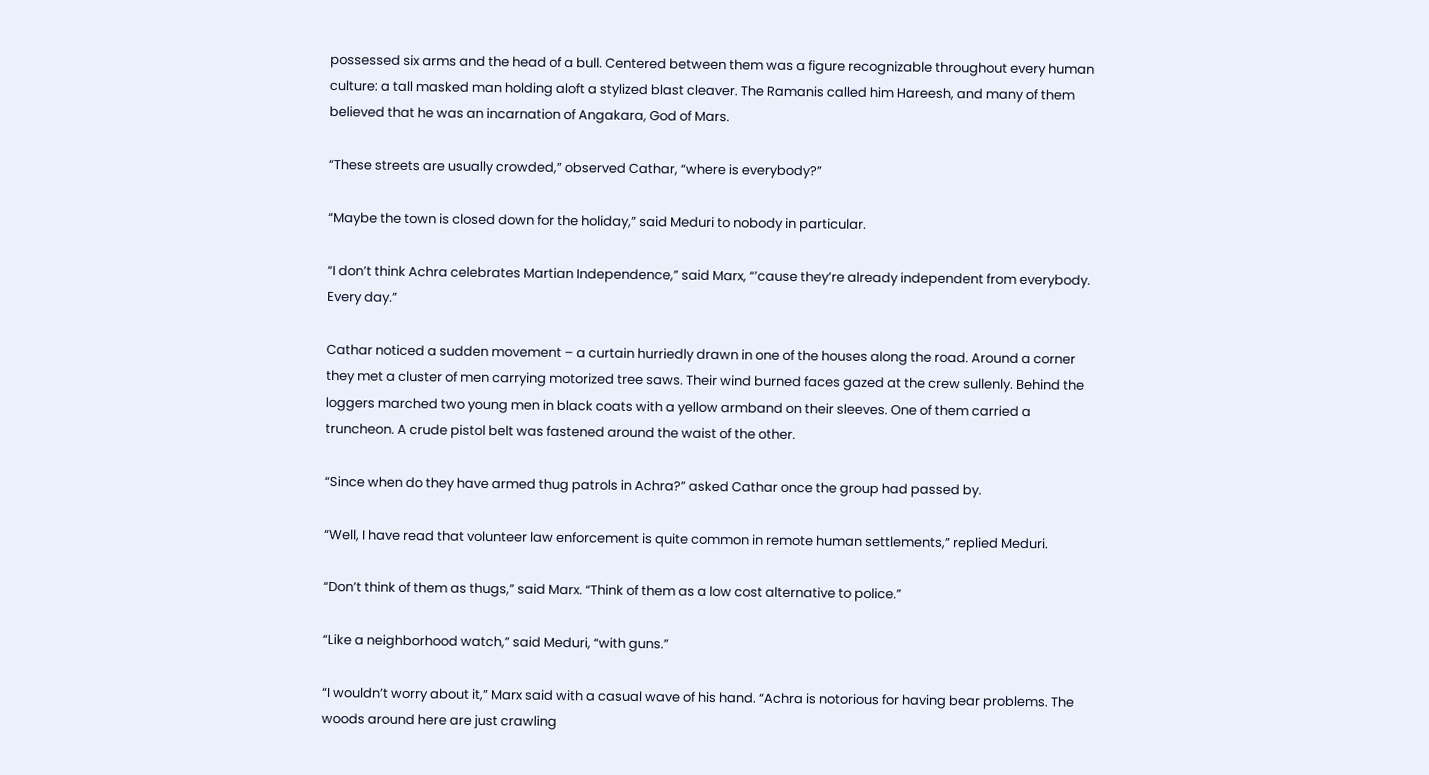possessed six arms and the head of a bull. Centered between them was a figure recognizable throughout every human culture: a tall masked man holding aloft a stylized blast cleaver. The Ramanis called him Hareesh, and many of them believed that he was an incarnation of Angakara, God of Mars.

“These streets are usually crowded,” observed Cathar, “where is everybody?”

“Maybe the town is closed down for the holiday,” said Meduri to nobody in particular.

“I don’t think Achra celebrates Martian Independence,” said Marx, “’cause they’re already independent from everybody. Every day.”

Cathar noticed a sudden movement – a curtain hurriedly drawn in one of the houses along the road. Around a corner they met a cluster of men carrying motorized tree saws. Their wind burned faces gazed at the crew sullenly. Behind the loggers marched two young men in black coats with a yellow armband on their sleeves. One of them carried a truncheon. A crude pistol belt was fastened around the waist of the other.

“Since when do they have armed thug patrols in Achra?” asked Cathar once the group had passed by.

“Well, I have read that volunteer law enforcement is quite common in remote human settlements,” replied Meduri.

“Don’t think of them as thugs,” said Marx. “Think of them as a low cost alternative to police.”

“Like a neighborhood watch,” said Meduri, “with guns.”

“I wouldn’t worry about it,” Marx said with a casual wave of his hand. “Achra is notorious for having bear problems. The woods around here are just crawling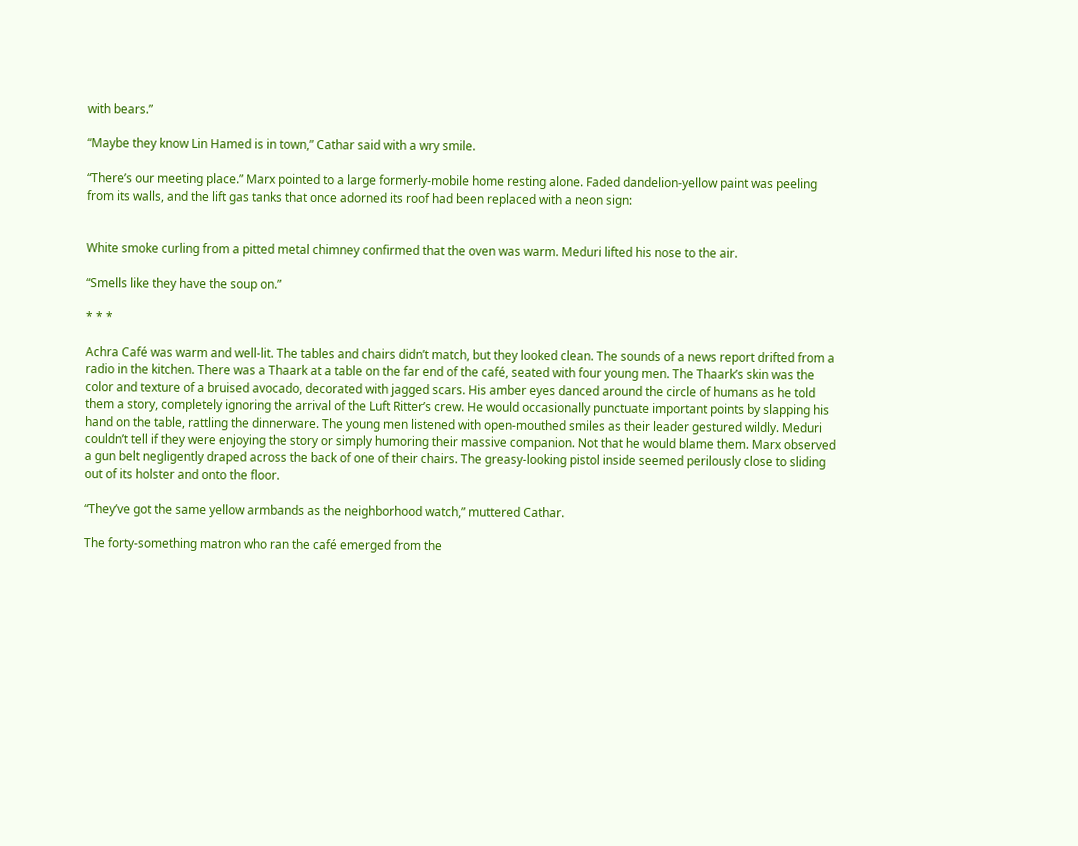with bears.”

“Maybe they know Lin Hamed is in town,” Cathar said with a wry smile.

“There’s our meeting place.” Marx pointed to a large formerly-mobile home resting alone. Faded dandelion-yellow paint was peeling from its walls, and the lift gas tanks that once adorned its roof had been replaced with a neon sign:


White smoke curling from a pitted metal chimney confirmed that the oven was warm. Meduri lifted his nose to the air.

“Smells like they have the soup on.”

* * *

Achra Café was warm and well-lit. The tables and chairs didn’t match, but they looked clean. The sounds of a news report drifted from a radio in the kitchen. There was a Thaark at a table on the far end of the café, seated with four young men. The Thaark’s skin was the color and texture of a bruised avocado, decorated with jagged scars. His amber eyes danced around the circle of humans as he told them a story, completely ignoring the arrival of the Luft Ritter’s crew. He would occasionally punctuate important points by slapping his hand on the table, rattling the dinnerware. The young men listened with open-mouthed smiles as their leader gestured wildly. Meduri couldn’t tell if they were enjoying the story or simply humoring their massive companion. Not that he would blame them. Marx observed a gun belt negligently draped across the back of one of their chairs. The greasy-looking pistol inside seemed perilously close to sliding out of its holster and onto the floor.

“They’ve got the same yellow armbands as the neighborhood watch,” muttered Cathar.

The forty-something matron who ran the café emerged from the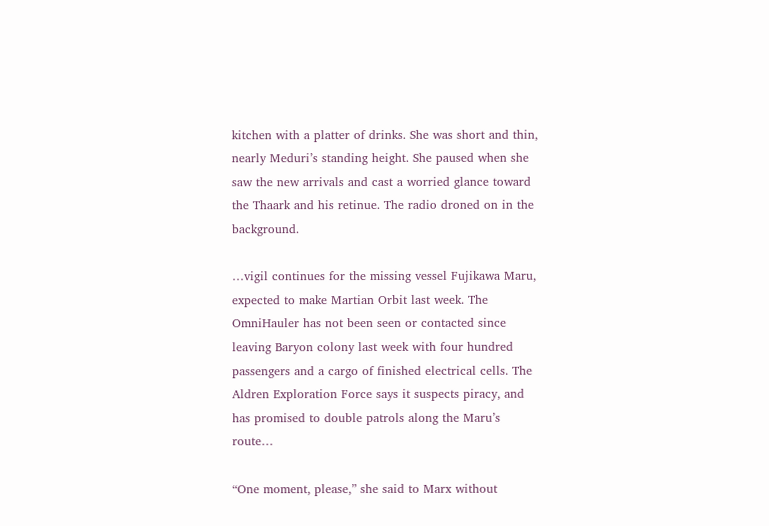kitchen with a platter of drinks. She was short and thin, nearly Meduri’s standing height. She paused when she saw the new arrivals and cast a worried glance toward the Thaark and his retinue. The radio droned on in the background.

…vigil continues for the missing vessel Fujikawa Maru, expected to make Martian Orbit last week. The OmniHauler has not been seen or contacted since leaving Baryon colony last week with four hundred passengers and a cargo of finished electrical cells. The Aldren Exploration Force says it suspects piracy, and has promised to double patrols along the Maru’s route…

“One moment, please,” she said to Marx without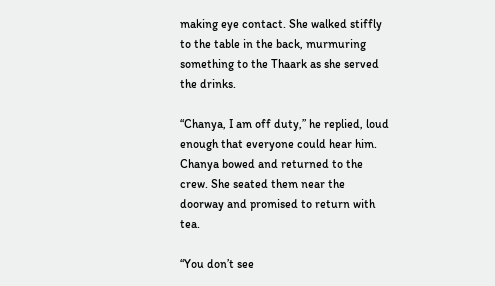making eye contact. She walked stiffly to the table in the back, murmuring something to the Thaark as she served the drinks.

“Chanya, I am off duty,” he replied, loud enough that everyone could hear him. Chanya bowed and returned to the crew. She seated them near the doorway and promised to return with tea.

“You don’t see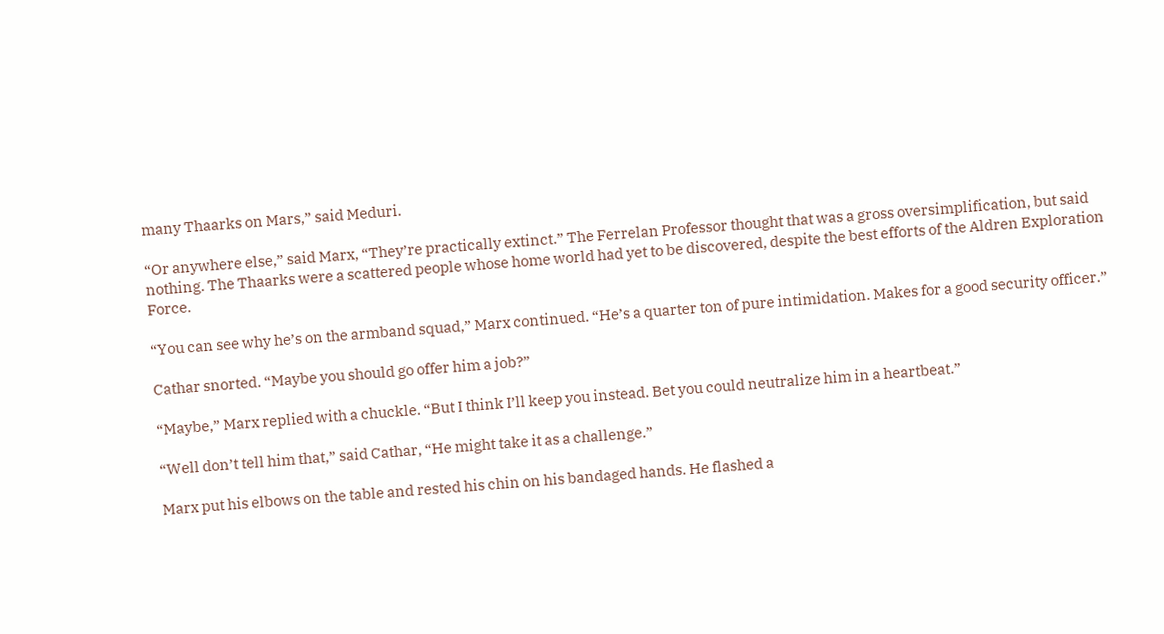many Thaarks on Mars,” said Meduri.

“Or anywhere else,” said Marx, “They’re practically extinct.” The Ferrelan Professor thought that was a gross oversimplification, but said nothing. The Thaarks were a scattered people whose home world had yet to be discovered, despite the best efforts of the Aldren Exploration Force.

“You can see why he’s on the armband squad,” Marx continued. “He’s a quarter ton of pure intimidation. Makes for a good security officer.”

Cathar snorted. “Maybe you should go offer him a job?”

“Maybe,” Marx replied with a chuckle. “But I think I’ll keep you instead. Bet you could neutralize him in a heartbeat.”

“Well don’t tell him that,” said Cathar, “He might take it as a challenge.”

Marx put his elbows on the table and rested his chin on his bandaged hands. He flashed a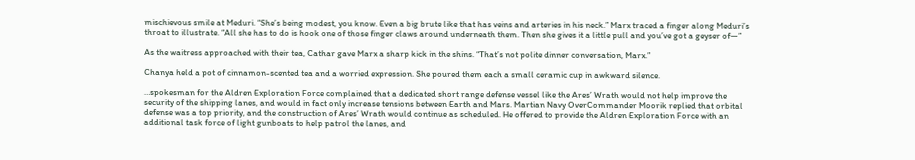mischievous smile at Meduri. “She’s being modest, you know. Even a big brute like that has veins and arteries in his neck.” Marx traced a finger along Meduri’s throat to illustrate. “All she has to do is hook one of those finger claws around underneath them. Then she gives it a little pull and you’ve got a geyser of—”

As the waitress approached with their tea, Cathar gave Marx a sharp kick in the shins. “That’s not polite dinner conversation, Marx.”

Chanya held a pot of cinnamon-scented tea and a worried expression. She poured them each a small ceramic cup in awkward silence.

…spokesman for the Aldren Exploration Force complained that a dedicated short range defense vessel like the Ares’ Wrath would not help improve the security of the shipping lanes, and would in fact only increase tensions between Earth and Mars. Martian Navy OverCommander Moorik replied that orbital defense was a top priority, and the construction of Ares’ Wrath would continue as scheduled. He offered to provide the Aldren Exploration Force with an additional task force of light gunboats to help patrol the lanes, and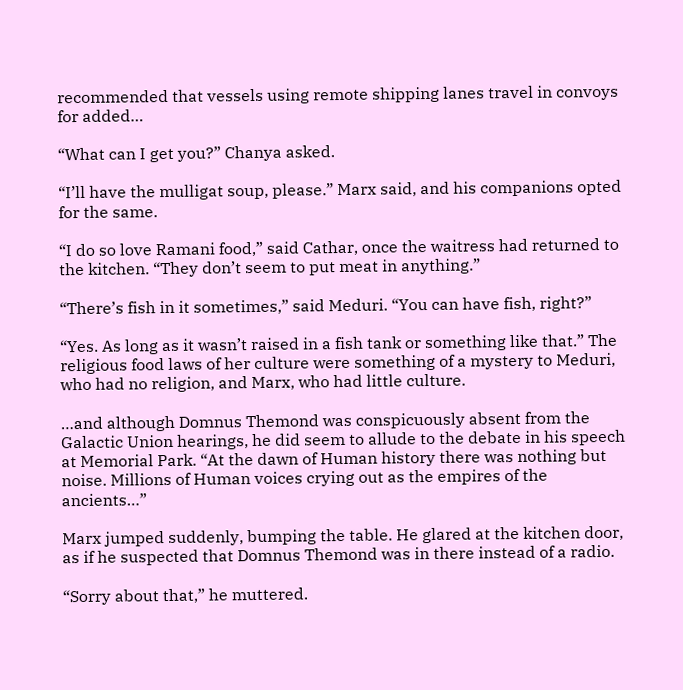recommended that vessels using remote shipping lanes travel in convoys for added…

“What can I get you?” Chanya asked.

“I’ll have the mulligat soup, please.” Marx said, and his companions opted for the same.

“I do so love Ramani food,” said Cathar, once the waitress had returned to the kitchen. “They don’t seem to put meat in anything.”

“There’s fish in it sometimes,” said Meduri. “You can have fish, right?”

“Yes. As long as it wasn’t raised in a fish tank or something like that.” The religious food laws of her culture were something of a mystery to Meduri, who had no religion, and Marx, who had little culture.

…and although Domnus Themond was conspicuously absent from the Galactic Union hearings, he did seem to allude to the debate in his speech at Memorial Park. “At the dawn of Human history there was nothing but noise. Millions of Human voices crying out as the empires of the ancients…”

Marx jumped suddenly, bumping the table. He glared at the kitchen door, as if he suspected that Domnus Themond was in there instead of a radio.

“Sorry about that,” he muttered.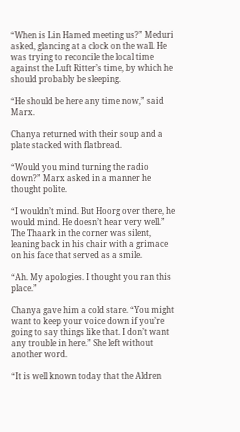“When is Lin Hamed meeting us?” Meduri asked, glancing at a clock on the wall. He was trying to reconcile the local time against the Luft Ritter’s time, by which he should probably be sleeping.

“He should be here any time now,” said Marx.

Chanya returned with their soup and a plate stacked with flatbread.

“Would you mind turning the radio down?” Marx asked in a manner he thought polite.

“I wouldn’t mind. But Hoorg over there, he would mind. He doesn’t hear very well.” The Thaark in the corner was silent, leaning back in his chair with a grimace on his face that served as a smile.

“Ah. My apologies. I thought you ran this place.”

Chanya gave him a cold stare. “You might want to keep your voice down if you’re going to say things like that. I don’t want any trouble in here.” She left without another word.

“It is well known today that the Aldren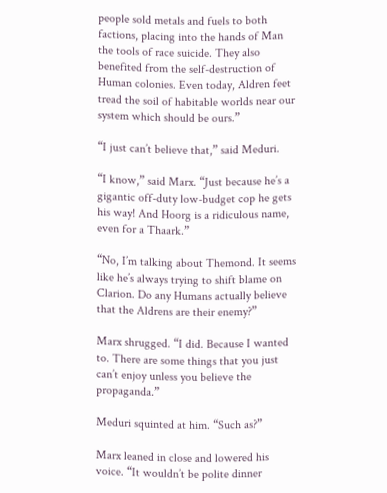people sold metals and fuels to both factions, placing into the hands of Man the tools of race suicide. They also benefited from the self-destruction of Human colonies. Even today, Aldren feet tread the soil of habitable worlds near our system which should be ours.”

“I just can’t believe that,” said Meduri.

“I know,” said Marx. “Just because he’s a gigantic off-duty low-budget cop he gets his way! And Hoorg is a ridiculous name, even for a Thaark.”

“No, I’m talking about Themond. It seems like he’s always trying to shift blame on Clarion. Do any Humans actually believe that the Aldrens are their enemy?”

Marx shrugged. “I did. Because I wanted to. There are some things that you just can’t enjoy unless you believe the propaganda.”

Meduri squinted at him. “Such as?”

Marx leaned in close and lowered his voice. “It wouldn’t be polite dinner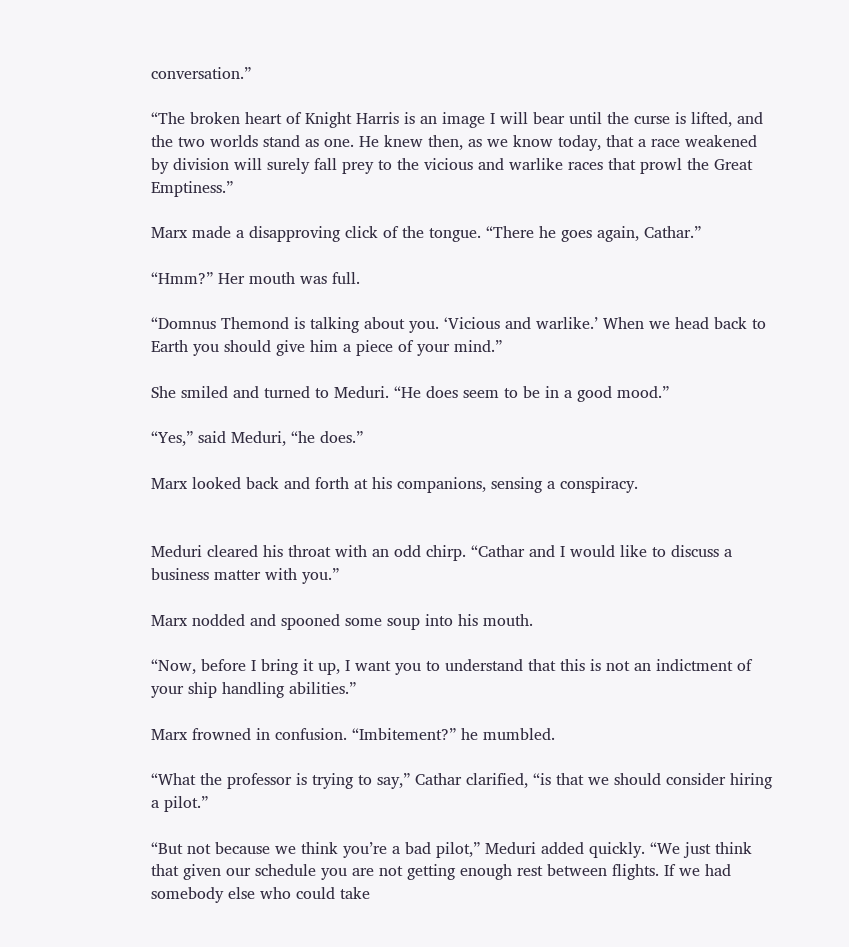conversation.”

“The broken heart of Knight Harris is an image I will bear until the curse is lifted, and the two worlds stand as one. He knew then, as we know today, that a race weakened by division will surely fall prey to the vicious and warlike races that prowl the Great Emptiness.”

Marx made a disapproving click of the tongue. “There he goes again, Cathar.”

“Hmm?” Her mouth was full.

“Domnus Themond is talking about you. ‘Vicious and warlike.’ When we head back to Earth you should give him a piece of your mind.”

She smiled and turned to Meduri. “He does seem to be in a good mood.”

“Yes,” said Meduri, “he does.”

Marx looked back and forth at his companions, sensing a conspiracy.


Meduri cleared his throat with an odd chirp. “Cathar and I would like to discuss a business matter with you.”

Marx nodded and spooned some soup into his mouth.

“Now, before I bring it up, I want you to understand that this is not an indictment of your ship handling abilities.”

Marx frowned in confusion. “Imbitement?” he mumbled.

“What the professor is trying to say,” Cathar clarified, “is that we should consider hiring a pilot.”

“But not because we think you’re a bad pilot,” Meduri added quickly. “We just think that given our schedule you are not getting enough rest between flights. If we had somebody else who could take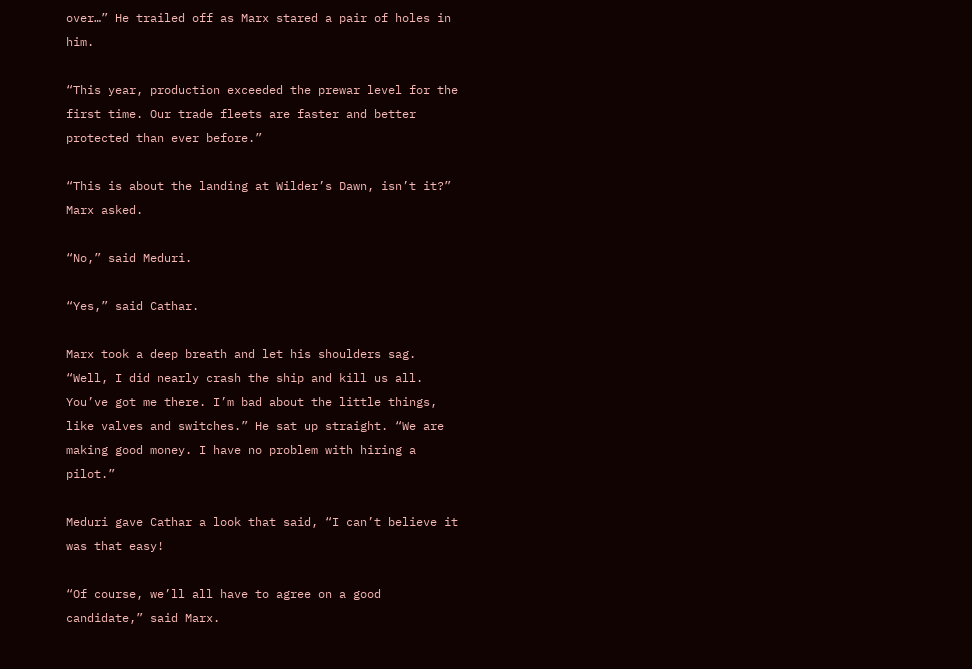over…” He trailed off as Marx stared a pair of holes in him.

“This year, production exceeded the prewar level for the first time. Our trade fleets are faster and better protected than ever before.”

“This is about the landing at Wilder’s Dawn, isn’t it?” Marx asked.

“No,” said Meduri.

“Yes,” said Cathar.

Marx took a deep breath and let his shoulders sag. “Well, I did nearly crash the ship and kill us all. You’ve got me there. I’m bad about the little things, like valves and switches.” He sat up straight. “We are making good money. I have no problem with hiring a pilot.”

Meduri gave Cathar a look that said, “I can’t believe it was that easy!

“Of course, we’ll all have to agree on a good candidate,” said Marx.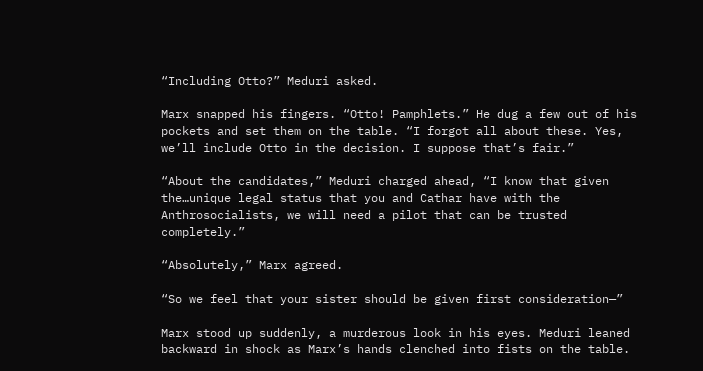“Including Otto?” Meduri asked.

Marx snapped his fingers. “Otto! Pamphlets.” He dug a few out of his pockets and set them on the table. “I forgot all about these. Yes, we’ll include Otto in the decision. I suppose that’s fair.”

“About the candidates,” Meduri charged ahead, “I know that given the…unique legal status that you and Cathar have with the Anthrosocialists, we will need a pilot that can be trusted completely.”

“Absolutely,” Marx agreed.

“So we feel that your sister should be given first consideration—”

Marx stood up suddenly, a murderous look in his eyes. Meduri leaned backward in shock as Marx’s hands clenched into fists on the table.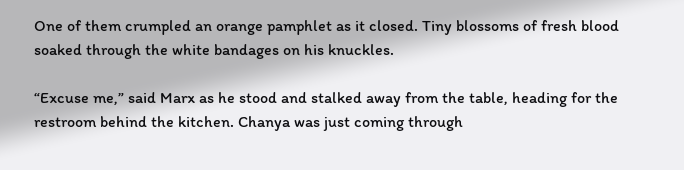One of them crumpled an orange pamphlet as it closed. Tiny blossoms of fresh blood soaked through the white bandages on his knuckles.

“Excuse me,” said Marx as he stood and stalked away from the table, heading for the restroom behind the kitchen. Chanya was just coming through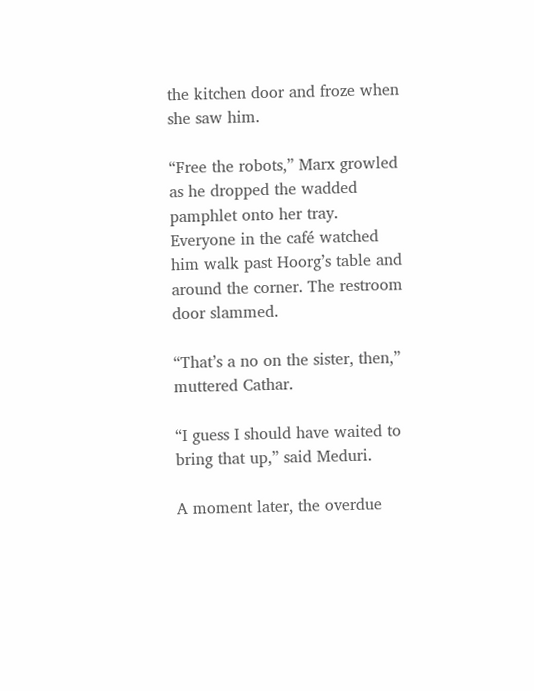the kitchen door and froze when she saw him.

“Free the robots,” Marx growled as he dropped the wadded pamphlet onto her tray. Everyone in the café watched him walk past Hoorg’s table and around the corner. The restroom door slammed.

“That’s a no on the sister, then,” muttered Cathar.

“I guess I should have waited to bring that up,” said Meduri.

A moment later, the overdue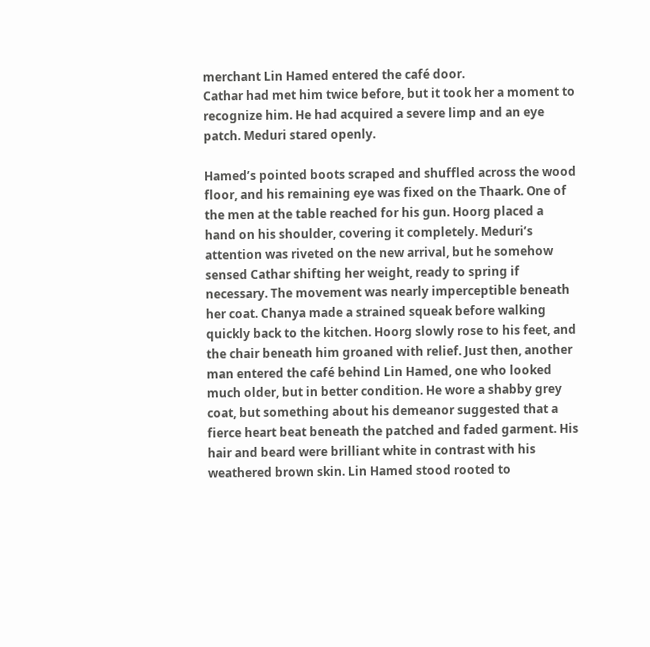merchant Lin Hamed entered the café door.
Cathar had met him twice before, but it took her a moment to recognize him. He had acquired a severe limp and an eye patch. Meduri stared openly.

Hamed’s pointed boots scraped and shuffled across the wood floor, and his remaining eye was fixed on the Thaark. One of the men at the table reached for his gun. Hoorg placed a hand on his shoulder, covering it completely. Meduri’s attention was riveted on the new arrival, but he somehow sensed Cathar shifting her weight, ready to spring if necessary. The movement was nearly imperceptible beneath her coat. Chanya made a strained squeak before walking quickly back to the kitchen. Hoorg slowly rose to his feet, and the chair beneath him groaned with relief. Just then, another man entered the café behind Lin Hamed, one who looked much older, but in better condition. He wore a shabby grey coat, but something about his demeanor suggested that a fierce heart beat beneath the patched and faded garment. His hair and beard were brilliant white in contrast with his weathered brown skin. Lin Hamed stood rooted to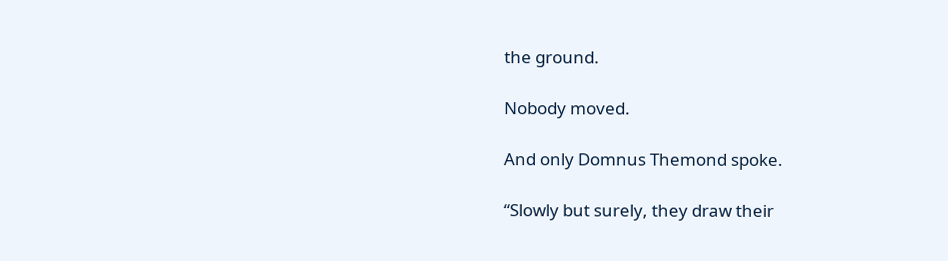the ground.

Nobody moved.

And only Domnus Themond spoke.

“Slowly but surely, they draw their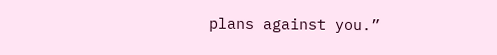plans against you.”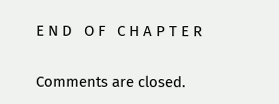E N D   O F   C H A P T E R

Comments are closed.